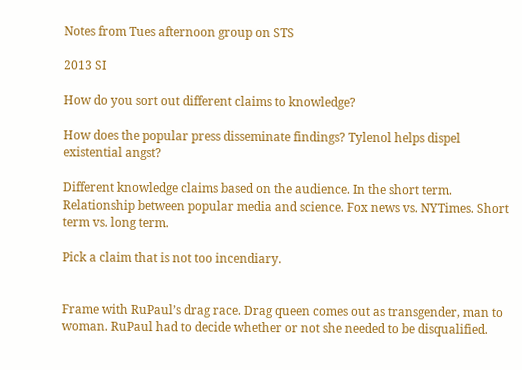Notes from Tues afternoon group on STS

2013 SI

How do you sort out different claims to knowledge?

How does the popular press disseminate findings? Tylenol helps dispel existential angst?

Different knowledge claims based on the audience. In the short term. Relationship between popular media and science. Fox news vs. NYTimes. Short term vs. long term.

Pick a claim that is not too incendiary.


Frame with RuPaul’s drag race. Drag queen comes out as transgender, man to woman. RuPaul had to decide whether or not she needed to be disqualified.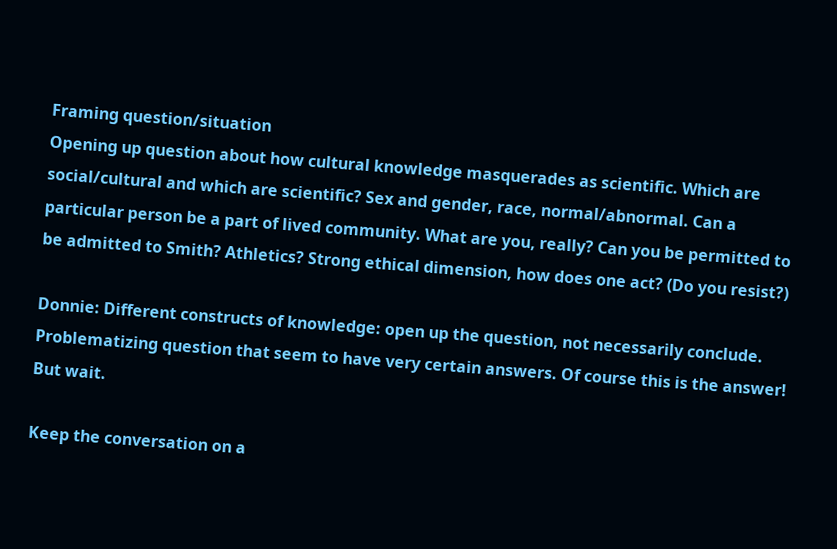Framing question/situation
Opening up question about how cultural knowledge masquerades as scientific. Which are social/cultural and which are scientific? Sex and gender, race, normal/abnormal. Can a particular person be a part of lived community. What are you, really? Can you be permitted to be admitted to Smith? Athletics? Strong ethical dimension, how does one act? (Do you resist?)

Donnie: Different constructs of knowledge: open up the question, not necessarily conclude. Problematizing question that seem to have very certain answers. Of course this is the answer! But wait.

Keep the conversation on a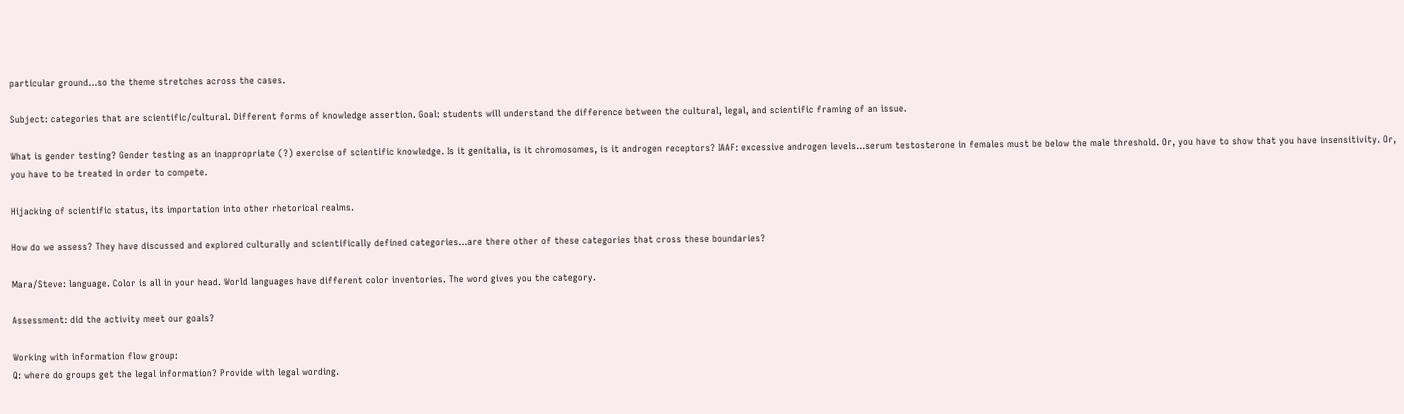particular ground…so the theme stretches across the cases.

Subject: categories that are scientific/cultural. Different forms of knowledge assertion. Goal: students will understand the difference between the cultural, legal, and scientific framing of an issue.

What is gender testing? Gender testing as an inappropriate (?) exercise of scientific knowledge. Is it genitalia, is it chromosomes, is it androgen receptors? IAAF: excessive androgen levels…serum testosterone in females must be below the male threshold. Or, you have to show that you have insensitivity. Or, you have to be treated in order to compete.

Hijacking of scientific status, its importation into other rhetorical realms.

How do we assess? They have discussed and explored culturally and scientifically defined categories…are there other of these categories that cross these boundaries?

Mara/Steve: language. Color is all in your head. World languages have different color inventories. The word gives you the category.

Assessment: did the activity meet our goals?

Working with information flow group:
Q: where do groups get the legal information? Provide with legal wording.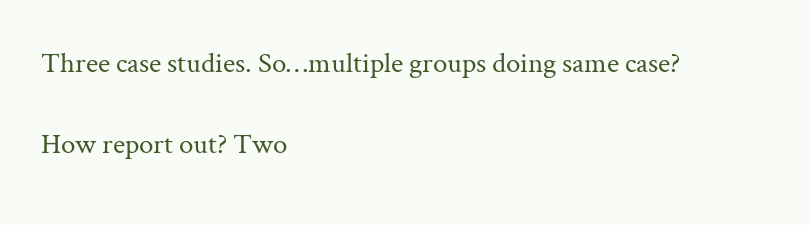Three case studies. So…multiple groups doing same case?

How report out? Two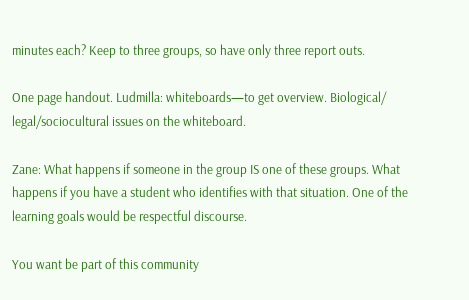minutes each? Keep to three groups, so have only three report outs.

One page handout. Ludmilla: whiteboards—to get overview. Biological/ legal/sociocultural issues on the whiteboard.

Zane: What happens if someone in the group IS one of these groups. What happens if you have a student who identifies with that situation. One of the learning goals would be respectful discourse.

You want be part of this community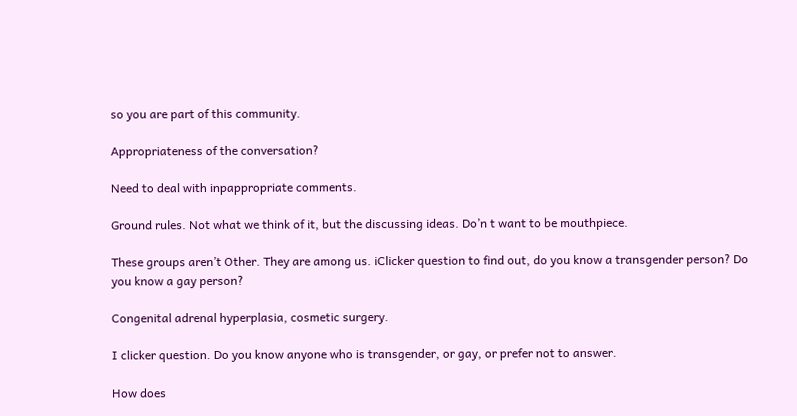so you are part of this community.

Appropriateness of the conversation?

Need to deal with inpappropriate comments.

Ground rules. Not what we think of it, but the discussing ideas. Do’n t want to be mouthpiece.

These groups aren’t Other. They are among us. iClicker question to find out, do you know a transgender person? Do you know a gay person?

Congenital adrenal hyperplasia, cosmetic surgery.

I clicker question. Do you know anyone who is transgender, or gay, or prefer not to answer.

How does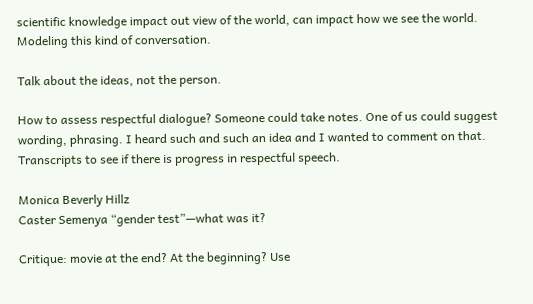scientific knowledge impact out view of the world, can impact how we see the world. Modeling this kind of conversation.

Talk about the ideas, not the person.

How to assess respectful dialogue? Someone could take notes. One of us could suggest wording, phrasing. I heard such and such an idea and I wanted to comment on that. Transcripts to see if there is progress in respectful speech.

Monica Beverly Hillz
Caster Semenya “gender test”—what was it?

Critique: movie at the end? At the beginning? Use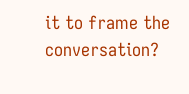it to frame the conversation?